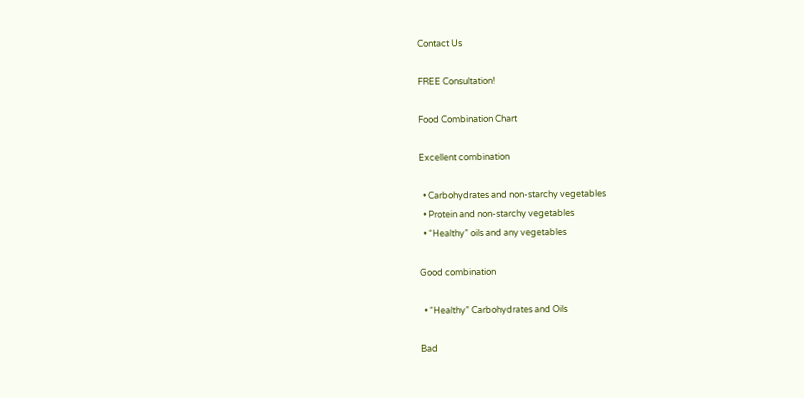Contact Us

FREE Consultation!

Food Combination Chart

Excellent combination

  • Carbohydrates and non-starchy vegetables
  • Protein and non-starchy vegetables
  • “Healthy” oils and any vegetables

Good combination

  • “Healthy” Carbohydrates and Oils

Bad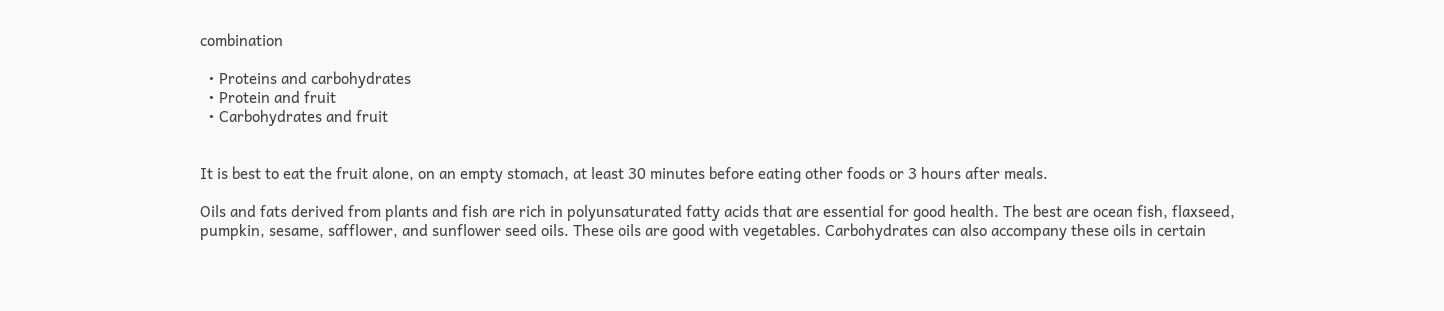combination

  • Proteins and carbohydrates
  • Protein and fruit
  • Carbohydrates and fruit


It is best to eat the fruit alone, on an empty stomach, at least 30 minutes before eating other foods or 3 hours after meals.

Oils and fats derived from plants and fish are rich in polyunsaturated fatty acids that are essential for good health. The best are ocean fish, flaxseed, pumpkin, sesame, safflower, and sunflower seed oils. These oils are good with vegetables. Carbohydrates can also accompany these oils in certain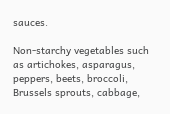sauces.

Non-starchy vegetables such as artichokes, asparagus, peppers, beets, broccoli, Brussels sprouts, cabbage,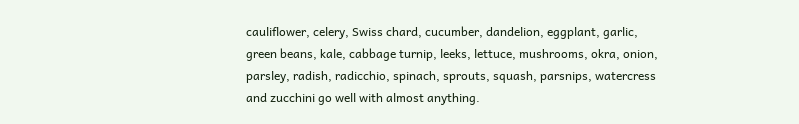cauliflower, celery, Swiss chard, cucumber, dandelion, eggplant, garlic, green beans, kale, cabbage turnip, leeks, lettuce, mushrooms, okra, onion, parsley, radish, radicchio, spinach, sprouts, squash, parsnips, watercress and zucchini go well with almost anything.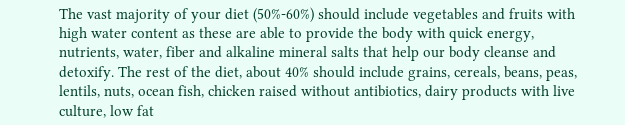The vast majority of your diet (50%-60%) should include vegetables and fruits with high water content as these are able to provide the body with quick energy, nutrients, water, fiber and alkaline mineral salts that help our body cleanse and detoxify. The rest of the diet, about 40% should include grains, cereals, beans, peas, lentils, nuts, ocean fish, chicken raised without antibiotics, dairy products with live culture, low fat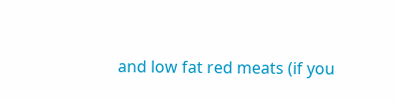and low fat red meats (if you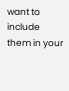want to include them in your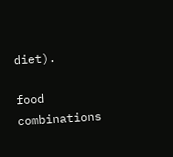diet).

food combinations